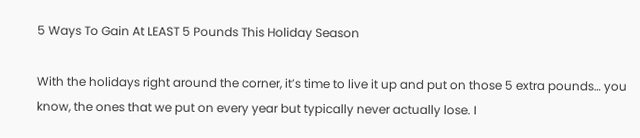5 Ways To Gain At LEAST 5 Pounds This Holiday Season

With the holidays right around the corner, it’s time to live it up and put on those 5 extra pounds… you know, the ones that we put on every year but typically never actually lose. I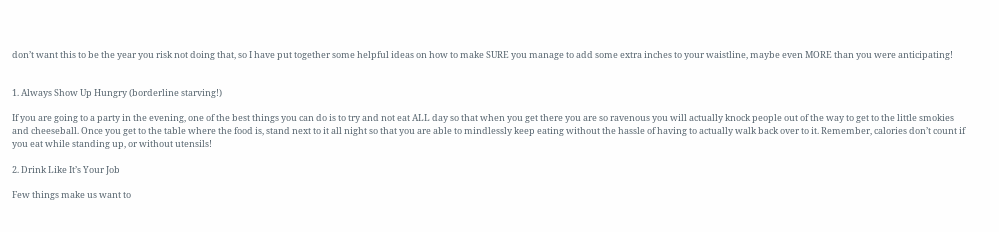don’t want this to be the year you risk not doing that, so I have put together some helpful ideas on how to make SURE you manage to add some extra inches to your waistline, maybe even MORE than you were anticipating!


1. Always Show Up Hungry (borderline starving!)

If you are going to a party in the evening, one of the best things you can do is to try and not eat ALL day so that when you get there you are so ravenous you will actually knock people out of the way to get to the little smokies and cheeseball. Once you get to the table where the food is, stand next to it all night so that you are able to mindlessly keep eating without the hassle of having to actually walk back over to it. Remember, calories don’t count if you eat while standing up, or without utensils!

2. Drink Like It’s Your Job

Few things make us want to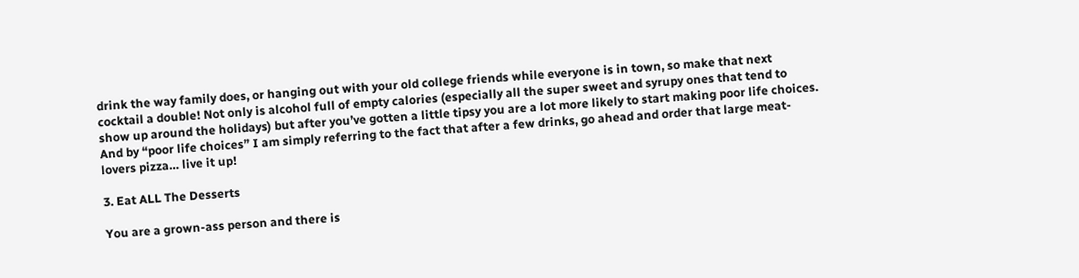drink the way family does, or hanging out with your old college friends while everyone is in town, so make that next cocktail a double! Not only is alcohol full of empty calories (especially all the super sweet and syrupy ones that tend to show up around the holidays) but after you’ve gotten a little tipsy you are a lot more likely to start making poor life choices. And by “poor life choices” I am simply referring to the fact that after a few drinks, go ahead and order that large meat-lovers pizza… live it up!

3. Eat ALL The Desserts

You are a grown-ass person and there is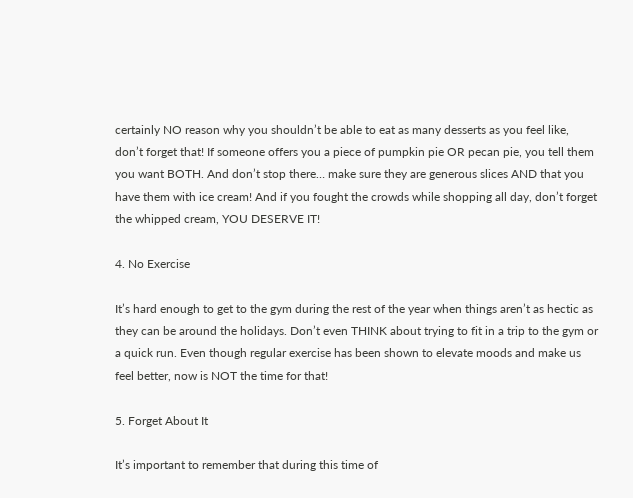certainly NO reason why you shouldn’t be able to eat as many desserts as you feel like, don’t forget that! If someone offers you a piece of pumpkin pie OR pecan pie, you tell them you want BOTH. And don’t stop there… make sure they are generous slices AND that you have them with ice cream! And if you fought the crowds while shopping all day, don’t forget the whipped cream, YOU DESERVE IT!

4. No Exercise

It’s hard enough to get to the gym during the rest of the year when things aren’t as hectic as they can be around the holidays. Don’t even THINK about trying to fit in a trip to the gym or a quick run. Even though regular exercise has been shown to elevate moods and make us feel better, now is NOT the time for that!

5. Forget About It

It’s important to remember that during this time of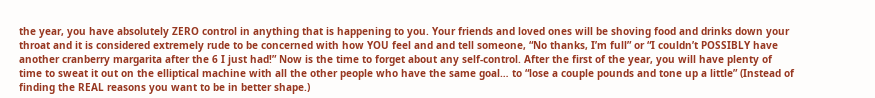the year, you have absolutely ZERO control in anything that is happening to you. Your friends and loved ones will be shoving food and drinks down your throat and it is considered extremely rude to be concerned with how YOU feel and and tell someone, “No thanks, I’m full” or “I couldn’t POSSIBLY have another cranberry margarita after the 6 I just had!” Now is the time to forget about any self-control. After the first of the year, you will have plenty of time to sweat it out on the elliptical machine with all the other people who have the same goal… to “lose a couple pounds and tone up a little” (Instead of finding the REAL reasons you want to be in better shape.)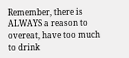Remember, there is ALWAYS a reason to overeat, have too much to drink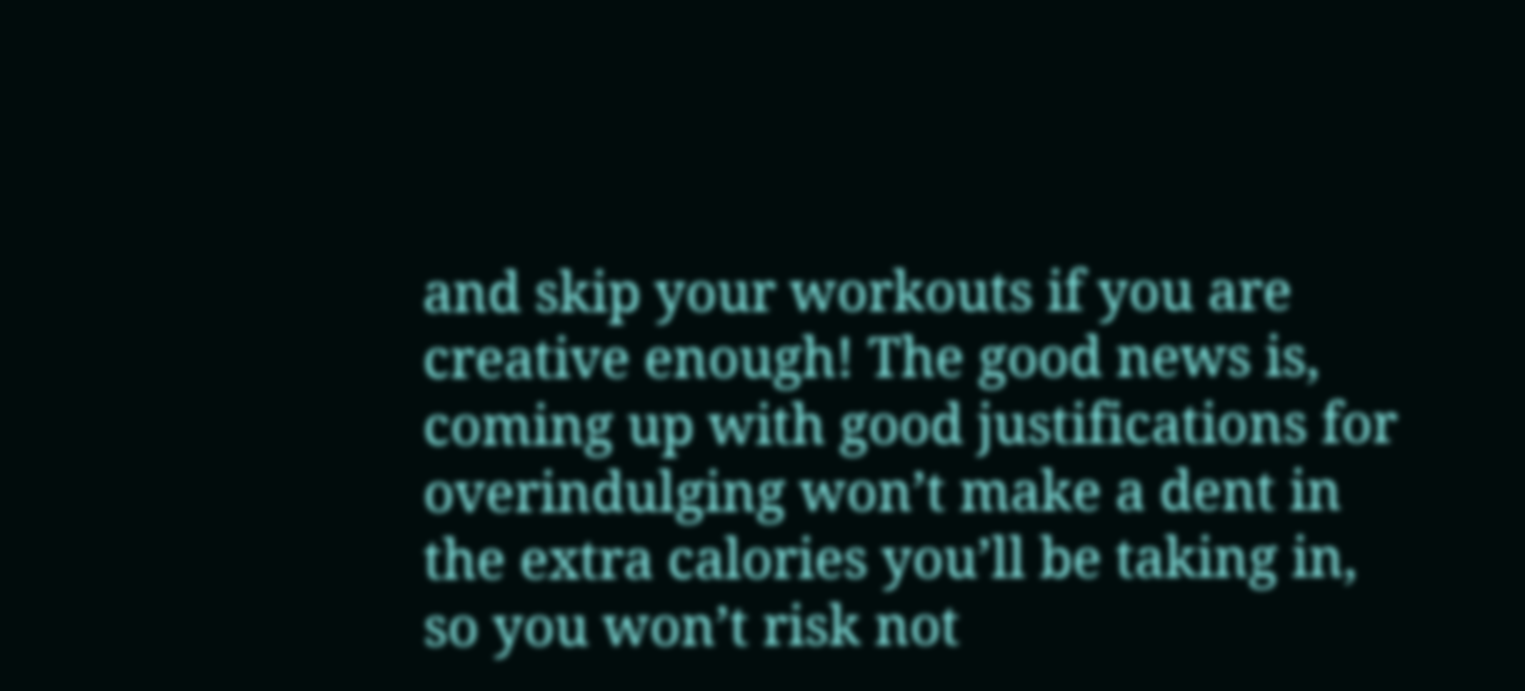and skip your workouts if you are creative enough! The good news is, coming up with good justifications for overindulging won’t make a dent in the extra calories you’ll be taking in, so you won’t risk not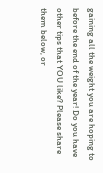gaining all the weight you are hoping to before the end of the year! Do you have other tips that YOU like? Please share them below, or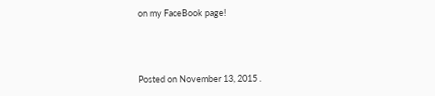on my FaceBook page!





Posted on November 13, 2015 .